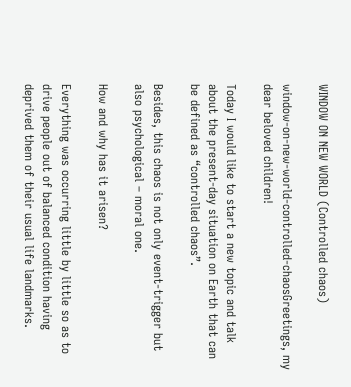WINDOW ON NEW WORLD (Controlled chaos)

window-on-new-world-controlled-chaosGreetings, my dear beloved children!

Today I would like to start a new topic and talk about the present-day situation on Earth that can be defined as “controlled chaos”.

Besides, this chaos is not only event-trigger but also psychological – moral one.

How and why has it arisen?

Everything was occurring little by little so as to drive people out of balanced condition having deprived them of their usual life landmarks.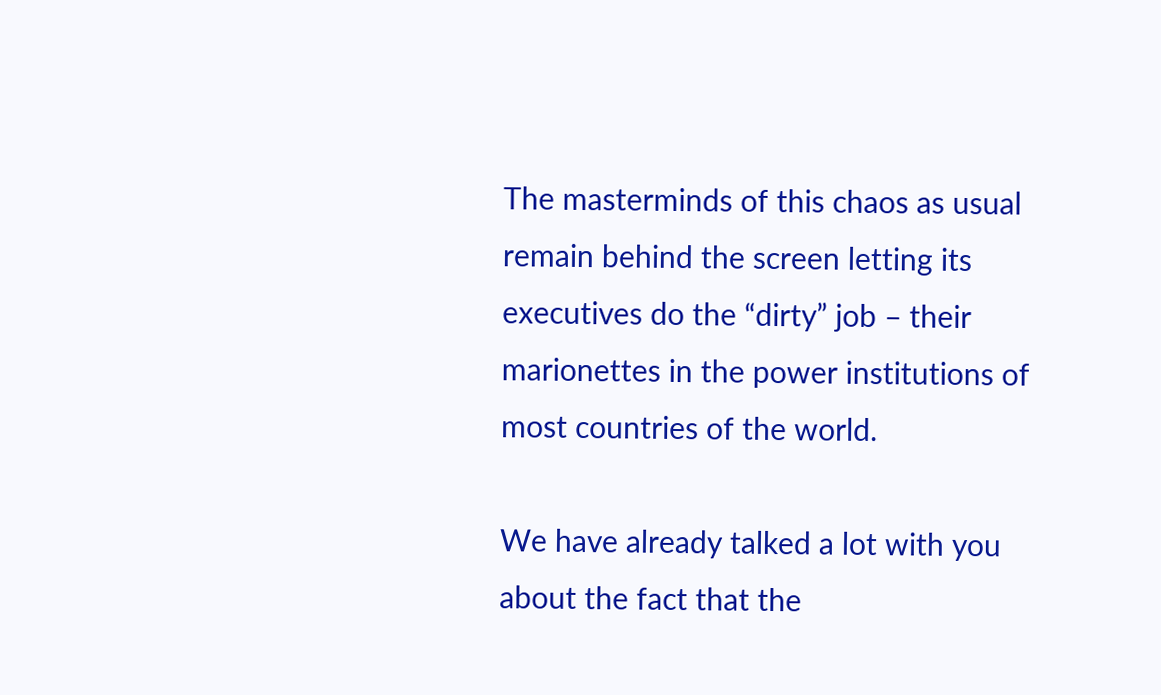The masterminds of this chaos as usual remain behind the screen letting its executives do the “dirty” job – their marionettes in the power institutions of most countries of the world.

We have already talked a lot with you about the fact that the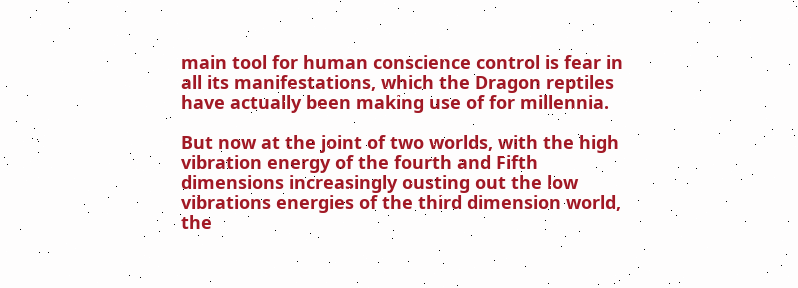main tool for human conscience control is fear in all its manifestations, which the Dragon reptiles have actually been making use of for millennia.

But now at the joint of two worlds, with the high vibration energy of the fourth and Fifth dimensions increasingly ousting out the low vibrations energies of the third dimension world, the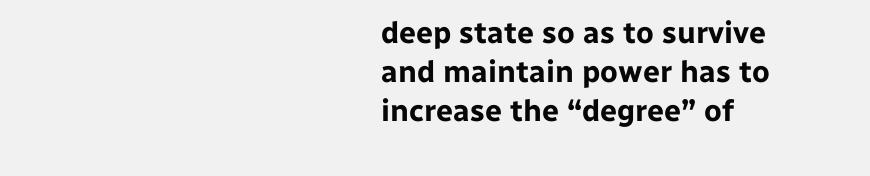deep state so as to survive and maintain power has to increase the “degree” of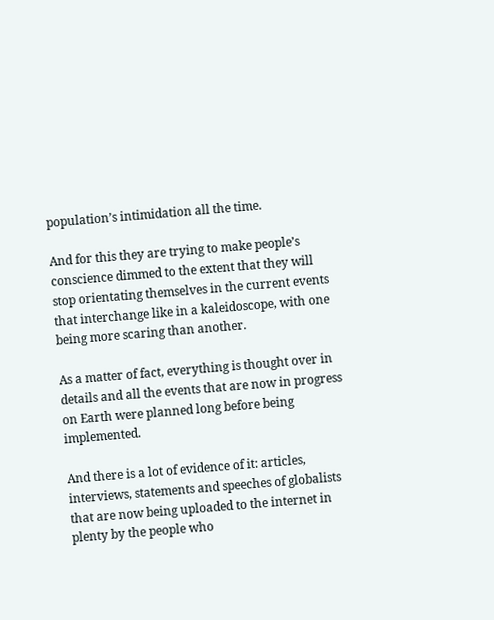population’s intimidation all the time.

And for this they are trying to make people’s conscience dimmed to the extent that they will stop orientating themselves in the current events that interchange like in a kaleidoscope, with one being more scaring than another.

As a matter of fact, everything is thought over in details and all the events that are now in progress on Earth were planned long before being implemented.

And there is a lot of evidence of it: articles, interviews, statements and speeches of globalists that are now being uploaded to the internet in plenty by the people who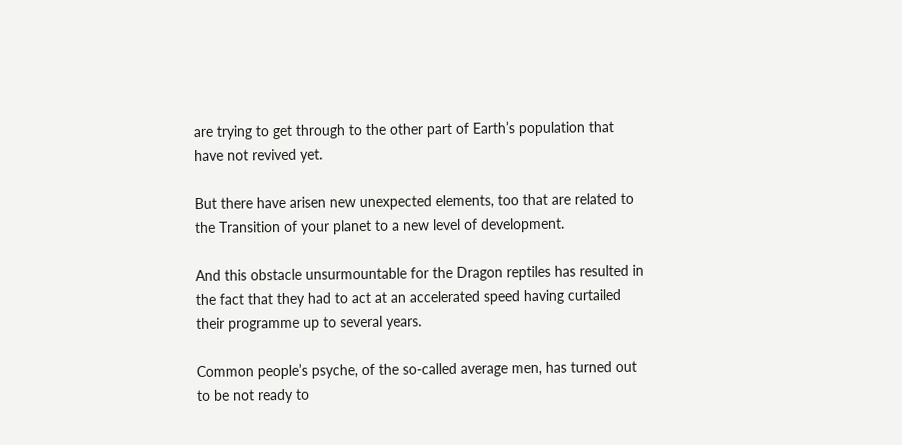are trying to get through to the other part of Earth’s population that have not revived yet.

But there have arisen new unexpected elements, too that are related to the Transition of your planet to a new level of development.

And this obstacle unsurmountable for the Dragon reptiles has resulted in the fact that they had to act at an accelerated speed having curtailed their programme up to several years.

Common people’s psyche, of the so-called average men, has turned out to be not ready to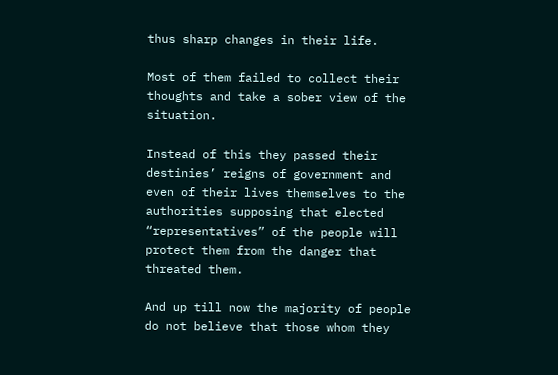thus sharp changes in their life.

Most of them failed to collect their thoughts and take a sober view of the situation.

Instead of this they passed their destinies’ reigns of government and even of their lives themselves to the authorities supposing that elected “representatives” of the people will protect them from the danger that threated them.

And up till now the majority of people do not believe that those whom they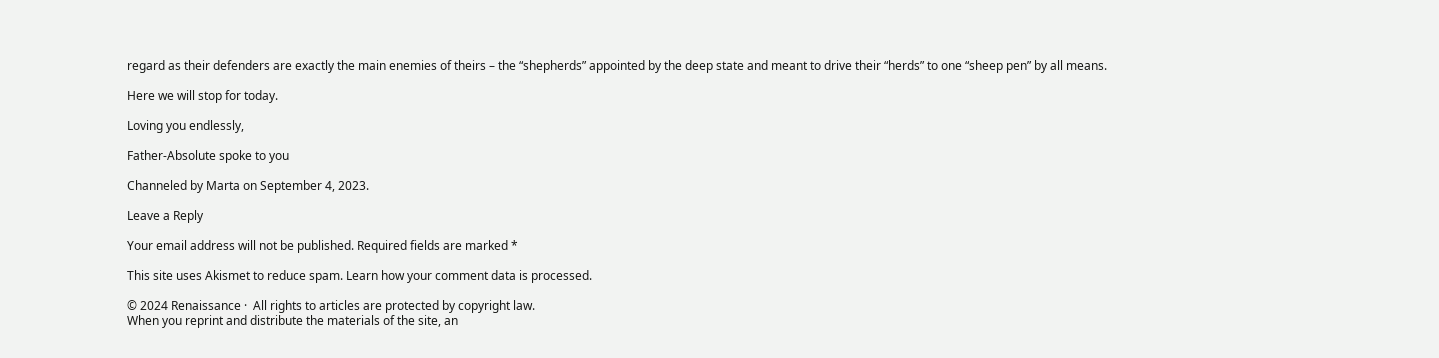regard as their defenders are exactly the main enemies of theirs – the “shepherds” appointed by the deep state and meant to drive their “herds” to one “sheep pen” by all means.

Here we will stop for today.

Loving you endlessly,

Father-Absolute spoke to you

Channeled by Marta on September 4, 2023.

Leave a Reply

Your email address will not be published. Required fields are marked *

This site uses Akismet to reduce spam. Learn how your comment data is processed.

© 2024 Renaissance ·  All rights to articles are protected by copyright law.
When you reprint and distribute the materials of the site, an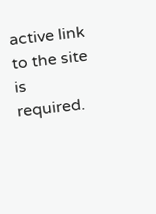active link to the site is required.